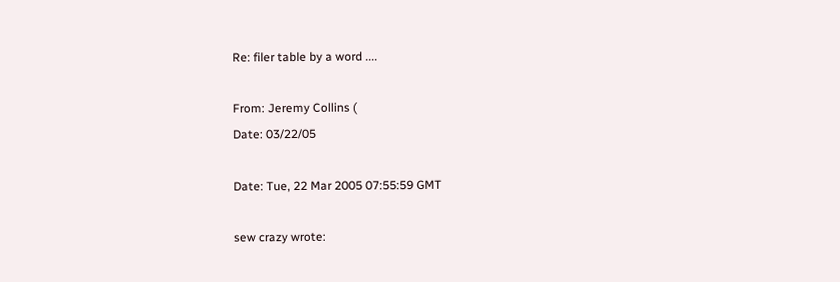Re: filer table by a word ....

From: Jeremy Collins (
Date: 03/22/05

Date: Tue, 22 Mar 2005 07:55:59 GMT

sew crazy wrote: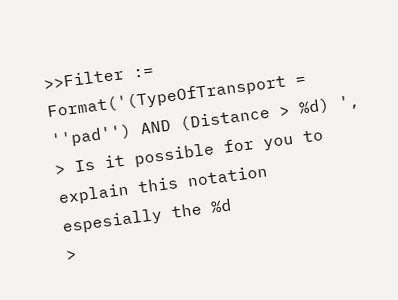>>Filter := Format('(TypeOfTransport = ''pad'') AND (Distance > %d) ',
> Is it possible for you to explain this notation espesially the %d
>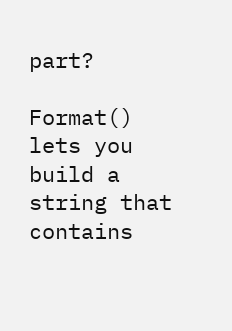part?

Format() lets you build a string that contains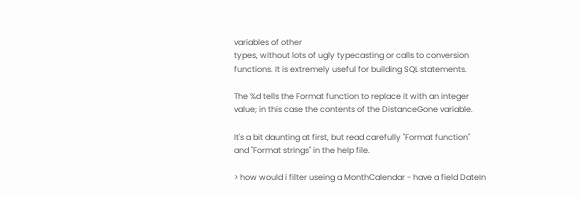variables of other
types, without lots of ugly typecasting or calls to conversion
functions. It is extremely useful for building SQL statements.

The %d tells the Format function to replace it with an integer
value; in this case the contents of the DistanceGone variable.

It's a bit daunting at first, but read carefully "Format function"
and "Format strings" in the help file.

> how would i filter useing a MonthCalendar - have a field DateIn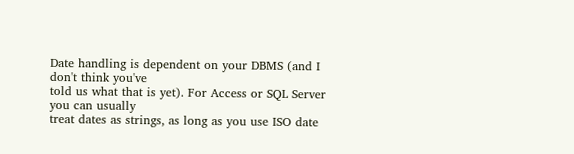Date handling is dependent on your DBMS (and I don't think you've
told us what that is yet). For Access or SQL Server you can usually
treat dates as strings, as long as you use ISO date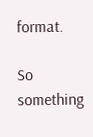format.

So something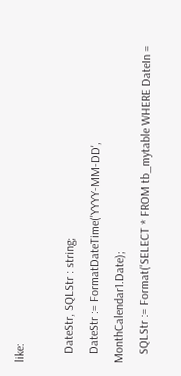like:

   DateStr, SQLStr : string;
   DateStr := FormatDateTime('YYYY-MM-DD', MonthCalendar1.Date);
   SQLStr := Format('SELECT * FROM tb_mytable WHERE DateIn =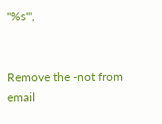''%s''',


Remove the -not from email